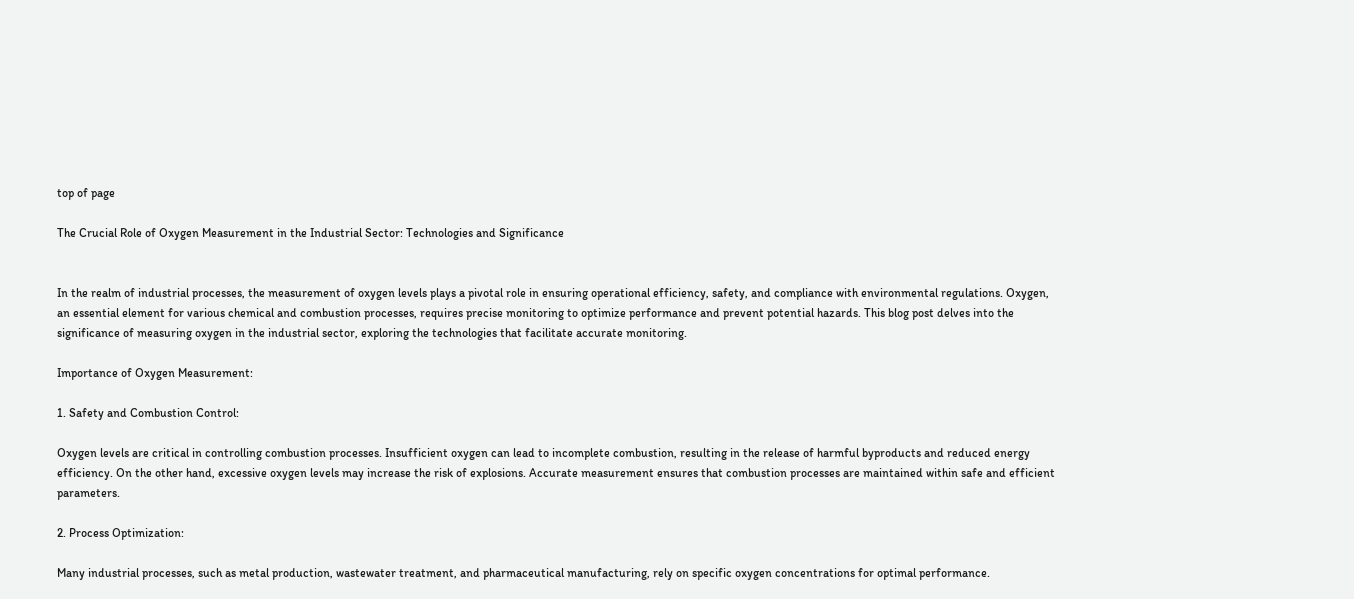top of page

The Crucial Role of Oxygen Measurement in the Industrial Sector: Technologies and Significance


In the realm of industrial processes, the measurement of oxygen levels plays a pivotal role in ensuring operational efficiency, safety, and compliance with environmental regulations. Oxygen, an essential element for various chemical and combustion processes, requires precise monitoring to optimize performance and prevent potential hazards. This blog post delves into the significance of measuring oxygen in the industrial sector, exploring the technologies that facilitate accurate monitoring.

Importance of Oxygen Measurement:

1. Safety and Combustion Control:

Oxygen levels are critical in controlling combustion processes. Insufficient oxygen can lead to incomplete combustion, resulting in the release of harmful byproducts and reduced energy efficiency. On the other hand, excessive oxygen levels may increase the risk of explosions. Accurate measurement ensures that combustion processes are maintained within safe and efficient parameters.

2. Process Optimization:

Many industrial processes, such as metal production, wastewater treatment, and pharmaceutical manufacturing, rely on specific oxygen concentrations for optimal performance.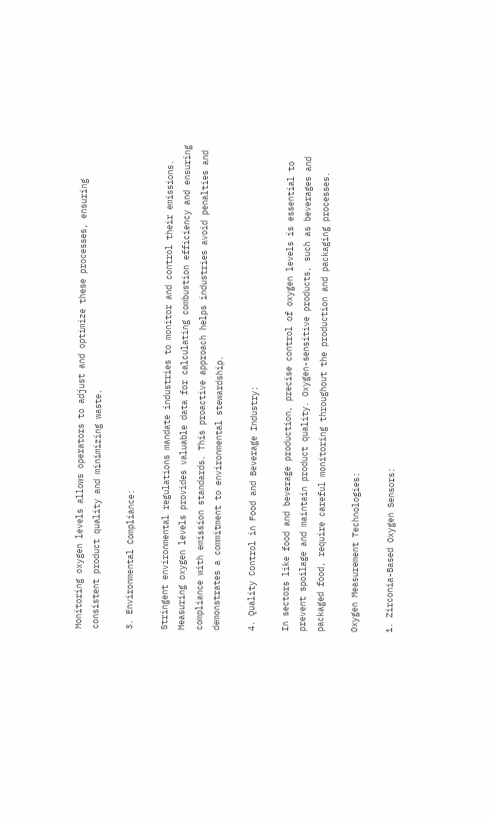Monitoring oxygen levels allows operators to adjust and optimize these processes, ensuring consistent product quality and minimizing waste.

3. Environmental Compliance:

Stringent environmental regulations mandate industries to monitor and control their emissions. Measuring oxygen levels provides valuable data for calculating combustion efficiency and ensuring compliance with emission standards. This proactive approach helps industries avoid penalties and demonstrates a commitment to environmental stewardship.

4. Quality Control in Food and Beverage Industry:

In sectors like food and beverage production, precise control of oxygen levels is essential to prevent spoilage and maintain product quality. Oxygen-sensitive products, such as beverages and packaged food, require careful monitoring throughout the production and packaging processes.

Oxygen Measurement Technologies:

1. Zirconia-Based Oxygen Sensors: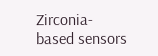Zirconia-based sensors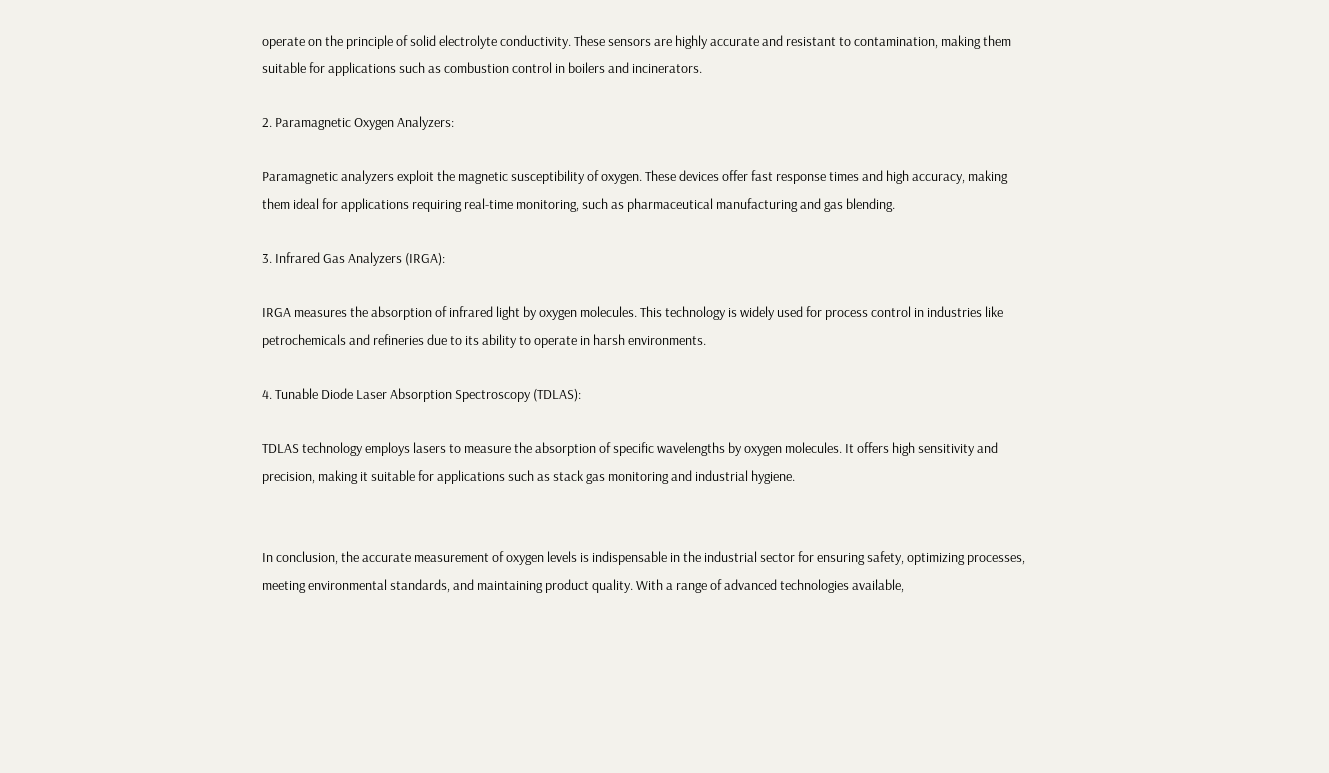operate on the principle of solid electrolyte conductivity. These sensors are highly accurate and resistant to contamination, making them suitable for applications such as combustion control in boilers and incinerators.

2. Paramagnetic Oxygen Analyzers:

Paramagnetic analyzers exploit the magnetic susceptibility of oxygen. These devices offer fast response times and high accuracy, making them ideal for applications requiring real-time monitoring, such as pharmaceutical manufacturing and gas blending.

3. Infrared Gas Analyzers (IRGA):

IRGA measures the absorption of infrared light by oxygen molecules. This technology is widely used for process control in industries like petrochemicals and refineries due to its ability to operate in harsh environments.

4. Tunable Diode Laser Absorption Spectroscopy (TDLAS):

TDLAS technology employs lasers to measure the absorption of specific wavelengths by oxygen molecules. It offers high sensitivity and precision, making it suitable for applications such as stack gas monitoring and industrial hygiene.


In conclusion, the accurate measurement of oxygen levels is indispensable in the industrial sector for ensuring safety, optimizing processes, meeting environmental standards, and maintaining product quality. With a range of advanced technologies available,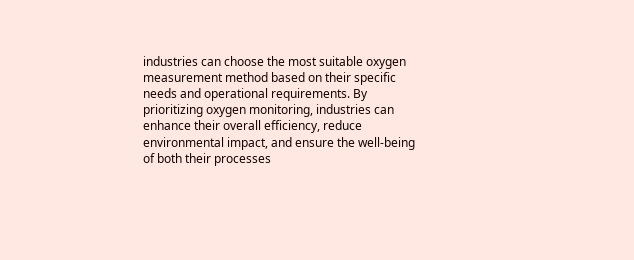industries can choose the most suitable oxygen measurement method based on their specific needs and operational requirements. By prioritizing oxygen monitoring, industries can enhance their overall efficiency, reduce environmental impact, and ensure the well-being of both their processes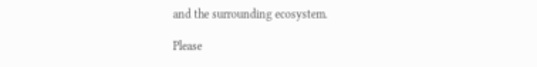and the surrounding ecosystem.

Please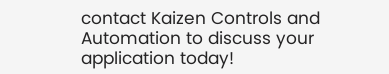contact Kaizen Controls and Automation to discuss your application today!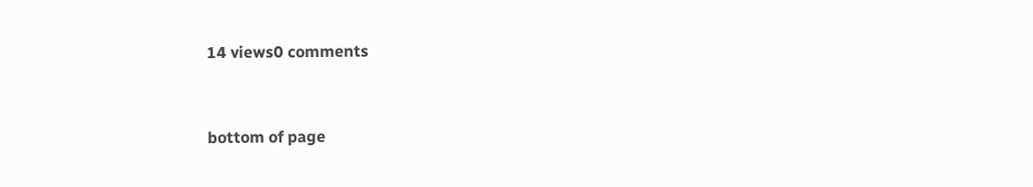14 views0 comments


bottom of page